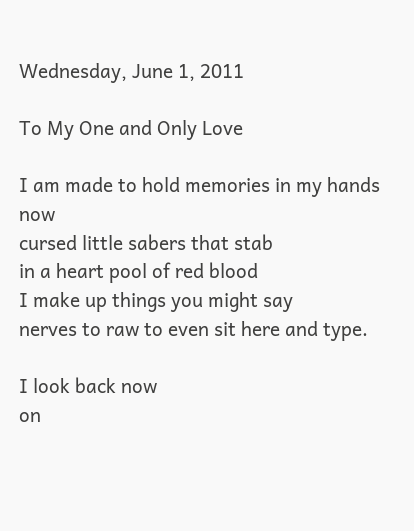Wednesday, June 1, 2011

To My One and Only Love

I am made to hold memories in my hands now
cursed little sabers that stab
in a heart pool of red blood
I make up things you might say
nerves to raw to even sit here and type.

I look back now
on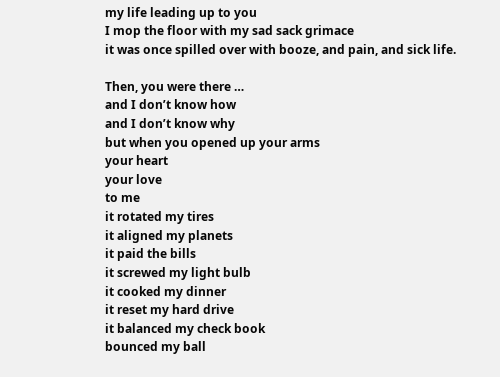my life leading up to you
I mop the floor with my sad sack grimace
it was once spilled over with booze, and pain, and sick life.

Then, you were there …
and I don’t know how
and I don’t know why
but when you opened up your arms
your heart
your love
to me
it rotated my tires
it aligned my planets
it paid the bills
it screwed my light bulb
it cooked my dinner
it reset my hard drive
it balanced my check book
bounced my ball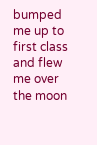bumped me up to first class
and flew me over the moon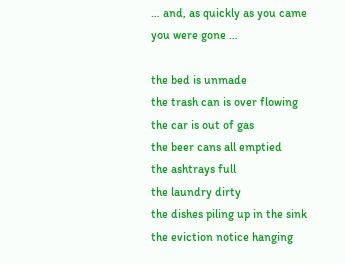… and, as quickly as you came
you were gone …

the bed is unmade
the trash can is over flowing
the car is out of gas
the beer cans all emptied
the ashtrays full
the laundry dirty
the dishes piling up in the sink
the eviction notice hanging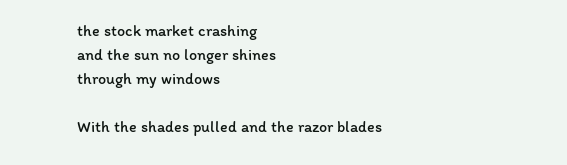the stock market crashing
and the sun no longer shines
through my windows

With the shades pulled and the razor blades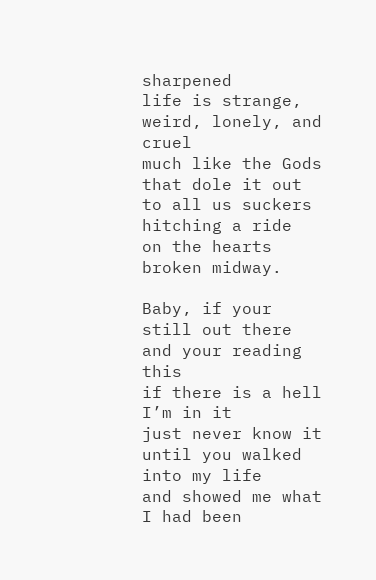sharpened
life is strange, weird, lonely, and cruel
much like the Gods that dole it out
to all us suckers hitching a ride
on the hearts broken midway.

Baby, if your still out there
and your reading this
if there is a hell
I’m in it
just never know it
until you walked into my life
and showed me what
I had been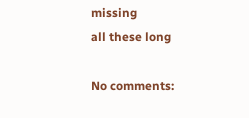missing
all these long

No comments: